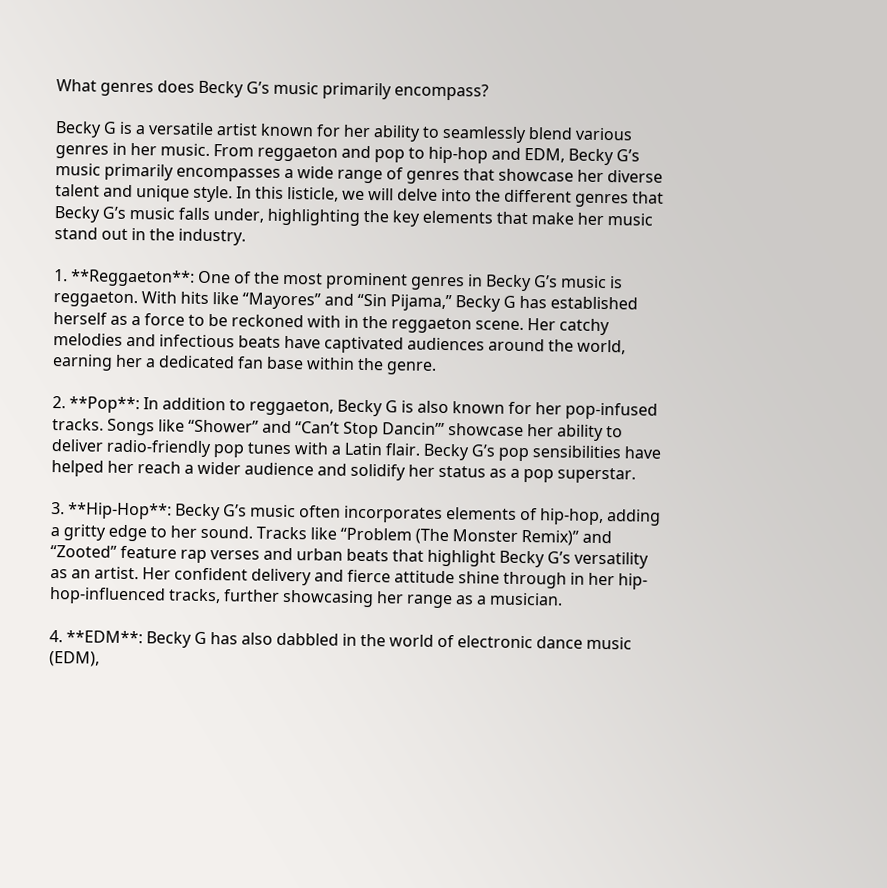What genres does Becky G’s music primarily encompass?

Becky G is a versatile artist known for her ability to seamlessly blend various genres in her music. From reggaeton and pop to hip-hop and EDM, Becky G’s music primarily encompasses a wide range of genres that showcase her diverse talent and unique style. In this listicle, we will delve into the different genres that Becky G’s music falls under, highlighting the key elements that make her music stand out in the industry.

1. **Reggaeton**: One of the most prominent genres in Becky G’s music is reggaeton. With hits like “Mayores” and “Sin Pijama,” Becky G has established herself as a force to be reckoned with in the reggaeton scene. Her catchy melodies and infectious beats have captivated audiences around the world, earning her a dedicated fan base within the genre.

2. **Pop**: In addition to reggaeton, Becky G is also known for her pop-infused tracks. Songs like “Shower” and “Can’t Stop Dancin’” showcase her ability to deliver radio-friendly pop tunes with a Latin flair. Becky G’s pop sensibilities have helped her reach a wider audience and solidify her status as a pop superstar.

3. **Hip-Hop**: Becky G’s music often incorporates elements of hip-hop, adding a gritty edge to her sound. Tracks like “Problem (The Monster Remix)” and “Zooted” feature rap verses and urban beats that highlight Becky G’s versatility as an artist. Her confident delivery and fierce attitude shine through in her hip-hop-influenced tracks, further showcasing her range as a musician.

4. **EDM**: Becky G has also dabbled in the world of electronic dance music (EDM),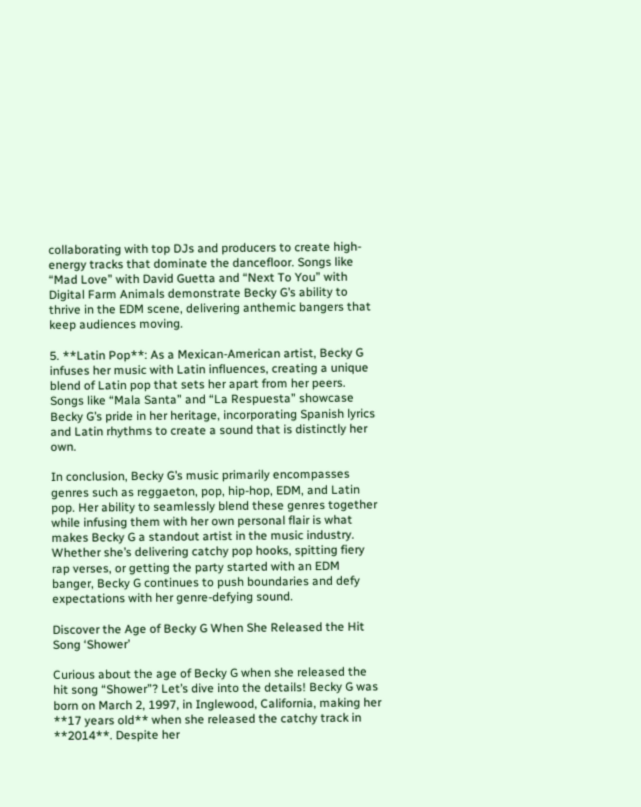collaborating with top DJs and producers to create high-energy tracks that dominate the dancefloor. Songs like “Mad Love” with David Guetta and “Next To You” with Digital Farm Animals demonstrate Becky G’s ability to thrive in the EDM scene, delivering anthemic bangers that keep audiences moving.

5. **Latin Pop**: As a Mexican-American artist, Becky G infuses her music with Latin influences, creating a unique blend of Latin pop that sets her apart from her peers. Songs like “Mala Santa” and “La Respuesta” showcase Becky G’s pride in her heritage, incorporating Spanish lyrics and Latin rhythms to create a sound that is distinctly her own.

In conclusion, Becky G’s music primarily encompasses genres such as reggaeton, pop, hip-hop, EDM, and Latin pop. Her ability to seamlessly blend these genres together while infusing them with her own personal flair is what makes Becky G a standout artist in the music industry. Whether she’s delivering catchy pop hooks, spitting fiery rap verses, or getting the party started with an EDM banger, Becky G continues to push boundaries and defy expectations with her genre-defying sound.

Discover the Age of Becky G When She Released the Hit Song ‘Shower’

Curious about the age of Becky G when she released the hit song “Shower”? Let’s dive into the details! Becky G was born on March 2, 1997, in Inglewood, California, making her **17 years old** when she released the catchy track in **2014**. Despite her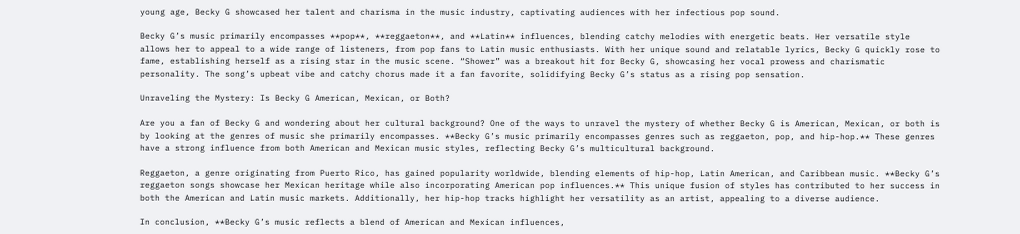young age, Becky G showcased her talent and charisma in the music industry, captivating audiences with her infectious pop sound.

Becky G’s music primarily encompasses **pop**, **reggaeton**, and **Latin** influences, blending catchy melodies with energetic beats. Her versatile style allows her to appeal to a wide range of listeners, from pop fans to Latin music enthusiasts. With her unique sound and relatable lyrics, Becky G quickly rose to fame, establishing herself as a rising star in the music scene. “Shower” was a breakout hit for Becky G, showcasing her vocal prowess and charismatic personality. The song’s upbeat vibe and catchy chorus made it a fan favorite, solidifying Becky G’s status as a rising pop sensation.

Unraveling the Mystery: Is Becky G American, Mexican, or Both?

Are you a fan of Becky G and wondering about her cultural background? One of the ways to unravel the mystery of whether Becky G is American, Mexican, or both is by looking at the genres of music she primarily encompasses. **Becky G’s music primarily encompasses genres such as reggaeton, pop, and hip-hop.** These genres have a strong influence from both American and Mexican music styles, reflecting Becky G’s multicultural background.

Reggaeton, a genre originating from Puerto Rico, has gained popularity worldwide, blending elements of hip-hop, Latin American, and Caribbean music. **Becky G’s reggaeton songs showcase her Mexican heritage while also incorporating American pop influences.** This unique fusion of styles has contributed to her success in both the American and Latin music markets. Additionally, her hip-hop tracks highlight her versatility as an artist, appealing to a diverse audience.

In conclusion, **Becky G’s music reflects a blend of American and Mexican influences,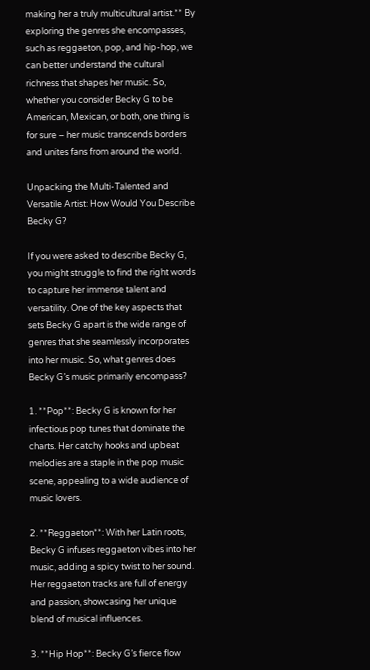making her a truly multicultural artist.** By exploring the genres she encompasses, such as reggaeton, pop, and hip-hop, we can better understand the cultural richness that shapes her music. So, whether you consider Becky G to be American, Mexican, or both, one thing is for sure – her music transcends borders and unites fans from around the world.

Unpacking the Multi-Talented and Versatile Artist: How Would You Describe Becky G?

If you were asked to describe Becky G, you might struggle to find the right words to capture her immense talent and versatility. One of the key aspects that sets Becky G apart is the wide range of genres that she seamlessly incorporates into her music. So, what genres does Becky G’s music primarily encompass?

1. **Pop**: Becky G is known for her infectious pop tunes that dominate the charts. Her catchy hooks and upbeat melodies are a staple in the pop music scene, appealing to a wide audience of music lovers.

2. **Reggaeton**: With her Latin roots, Becky G infuses reggaeton vibes into her music, adding a spicy twist to her sound. Her reggaeton tracks are full of energy and passion, showcasing her unique blend of musical influences.

3. **Hip Hop**: Becky G’s fierce flow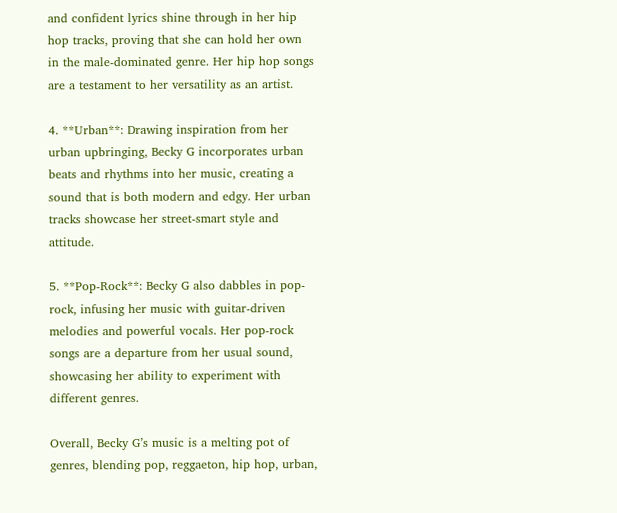and confident lyrics shine through in her hip hop tracks, proving that she can hold her own in the male-dominated genre. Her hip hop songs are a testament to her versatility as an artist.

4. **Urban**: Drawing inspiration from her urban upbringing, Becky G incorporates urban beats and rhythms into her music, creating a sound that is both modern and edgy. Her urban tracks showcase her street-smart style and attitude.

5. **Pop-Rock**: Becky G also dabbles in pop-rock, infusing her music with guitar-driven melodies and powerful vocals. Her pop-rock songs are a departure from her usual sound, showcasing her ability to experiment with different genres.

Overall, Becky G’s music is a melting pot of genres, blending pop, reggaeton, hip hop, urban,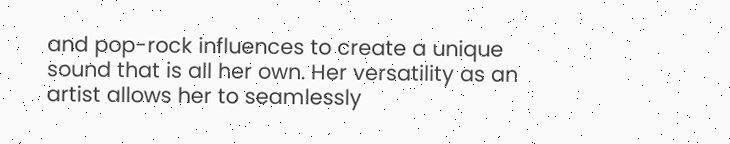and pop-rock influences to create a unique sound that is all her own. Her versatility as an artist allows her to seamlessly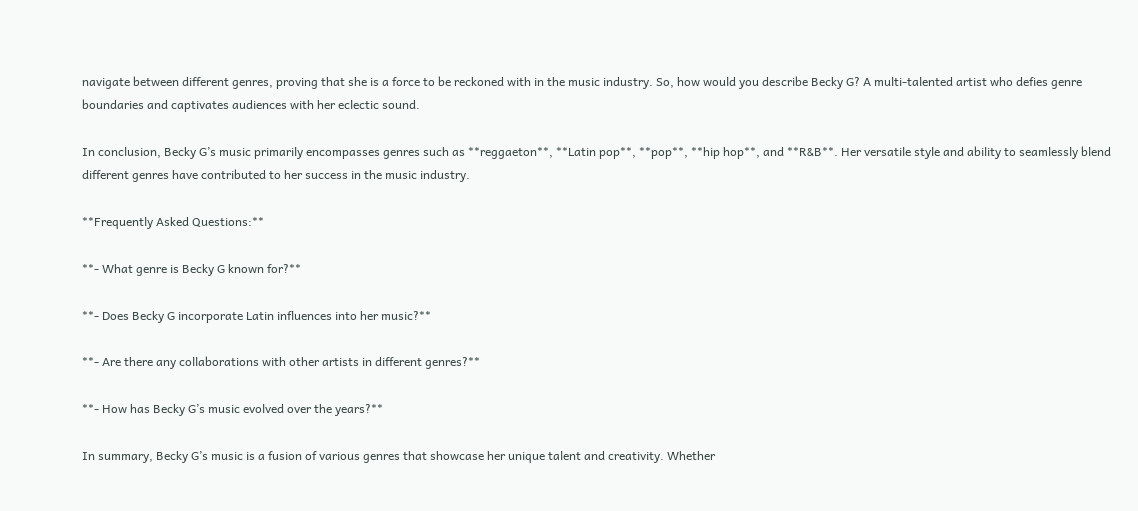navigate between different genres, proving that she is a force to be reckoned with in the music industry. So, how would you describe Becky G? A multi-talented artist who defies genre boundaries and captivates audiences with her eclectic sound.

In conclusion, Becky G’s music primarily encompasses genres such as **reggaeton**, **Latin pop**, **pop**, **hip hop**, and **R&B**. Her versatile style and ability to seamlessly blend different genres have contributed to her success in the music industry.

**Frequently Asked Questions:**

**- What genre is Becky G known for?**

**- Does Becky G incorporate Latin influences into her music?**

**- Are there any collaborations with other artists in different genres?**

**- How has Becky G’s music evolved over the years?**

In summary, Becky G’s music is a fusion of various genres that showcase her unique talent and creativity. Whether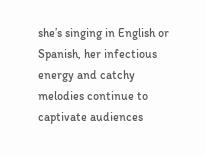she’s singing in English or Spanish, her infectious energy and catchy melodies continue to captivate audiences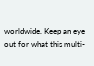worldwide. Keep an eye out for what this multi-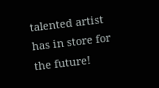talented artist has in store for the future!